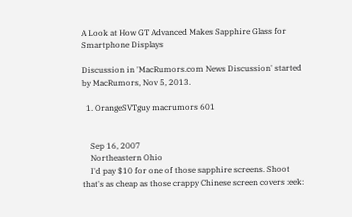A Look at How GT Advanced Makes Sapphire Glass for Smartphone Displays

Discussion in 'MacRumors.com News Discussion' started by MacRumors, Nov 5, 2013.

  1. OrangeSVTguy macrumors 601


    Sep 16, 2007
    Northeastern Ohio
    I'd pay $10 for one of those sapphire screens. Shoot that's as cheap as those crappy Chinese screen covers :eek: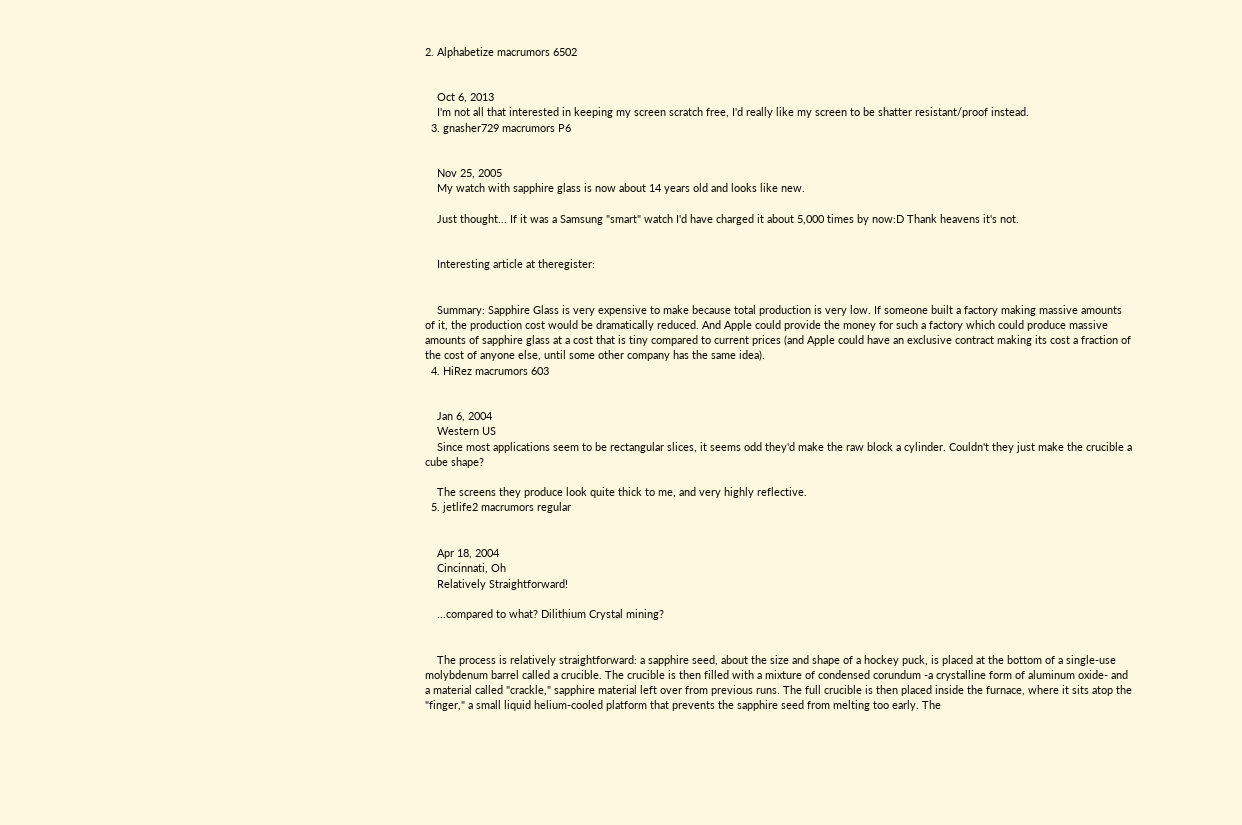2. Alphabetize macrumors 6502


    Oct 6, 2013
    I'm not all that interested in keeping my screen scratch free, I'd really like my screen to be shatter resistant/proof instead.
  3. gnasher729 macrumors P6


    Nov 25, 2005
    My watch with sapphire glass is now about 14 years old and looks like new.

    Just thought... If it was a Samsung "smart" watch I'd have charged it about 5,000 times by now:D Thank heavens it's not.


    Interesting article at theregister:


    Summary: Sapphire Glass is very expensive to make because total production is very low. If someone built a factory making massive amounts of it, the production cost would be dramatically reduced. And Apple could provide the money for such a factory which could produce massive amounts of sapphire glass at a cost that is tiny compared to current prices (and Apple could have an exclusive contract making its cost a fraction of the cost of anyone else, until some other company has the same idea).
  4. HiRez macrumors 603


    Jan 6, 2004
    Western US
    Since most applications seem to be rectangular slices, it seems odd they'd make the raw block a cylinder. Couldn't they just make the crucible a cube shape?

    The screens they produce look quite thick to me, and very highly reflective.
  5. jetlife2 macrumors regular


    Apr 18, 2004
    Cincinnati, Oh
    Relatively Straightforward!

    ...compared to what? Dilithium Crystal mining?


    The process is relatively straightforward: a sapphire seed, about the size and shape of a hockey puck, is placed at the bottom of a single-use molybdenum barrel called a crucible. The crucible is then filled with a mixture of condensed corundum -a crystalline form of aluminum oxide- and a material called "crackle," sapphire material left over from previous runs. The full crucible is then placed inside the furnace, where it sits atop the "finger," a small liquid helium-cooled platform that prevents the sapphire seed from melting too early. The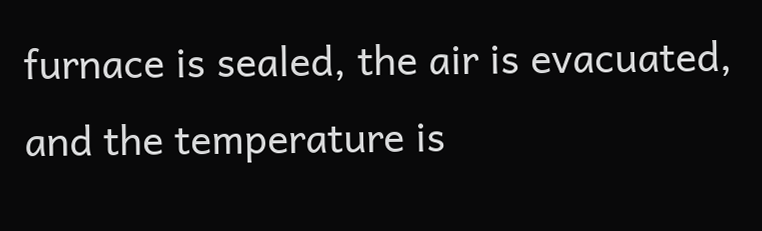furnace is sealed, the air is evacuated, and the temperature is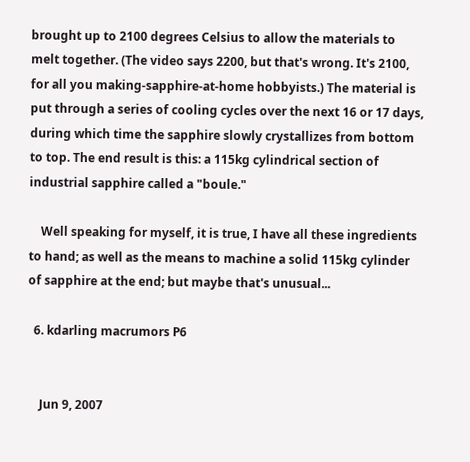brought up to 2100 degrees Celsius to allow the materials to melt together. (The video says 2200, but that's wrong. It's 2100, for all you making-sapphire-at-home hobbyists.) The material is put through a series of cooling cycles over the next 16 or 17 days, during which time the sapphire slowly crystallizes from bottom to top. The end result is this: a 115kg cylindrical section of industrial sapphire called a "boule."

    Well speaking for myself, it is true, I have all these ingredients to hand; as well as the means to machine a solid 115kg cylinder of sapphire at the end; but maybe that's unusual...

  6. kdarling macrumors P6


    Jun 9, 2007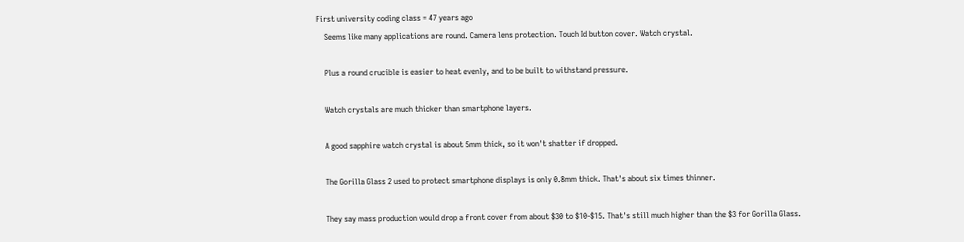First university coding class = 47 years ago
    Seems like many applications are round. Camera lens protection. Touch Id button cover. Watch crystal.

    Plus a round crucible is easier to heat evenly, and to be built to withstand pressure.

    Watch crystals are much thicker than smartphone layers.

    A good sapphire watch crystal is about 5mm thick, so it won't shatter if dropped.

    The Gorilla Glass 2 used to protect smartphone displays is only 0.8mm thick. That's about six times thinner.

    They say mass production would drop a front cover from about $30 to $10-$15. That's still much higher than the $3 for Gorilla Glass.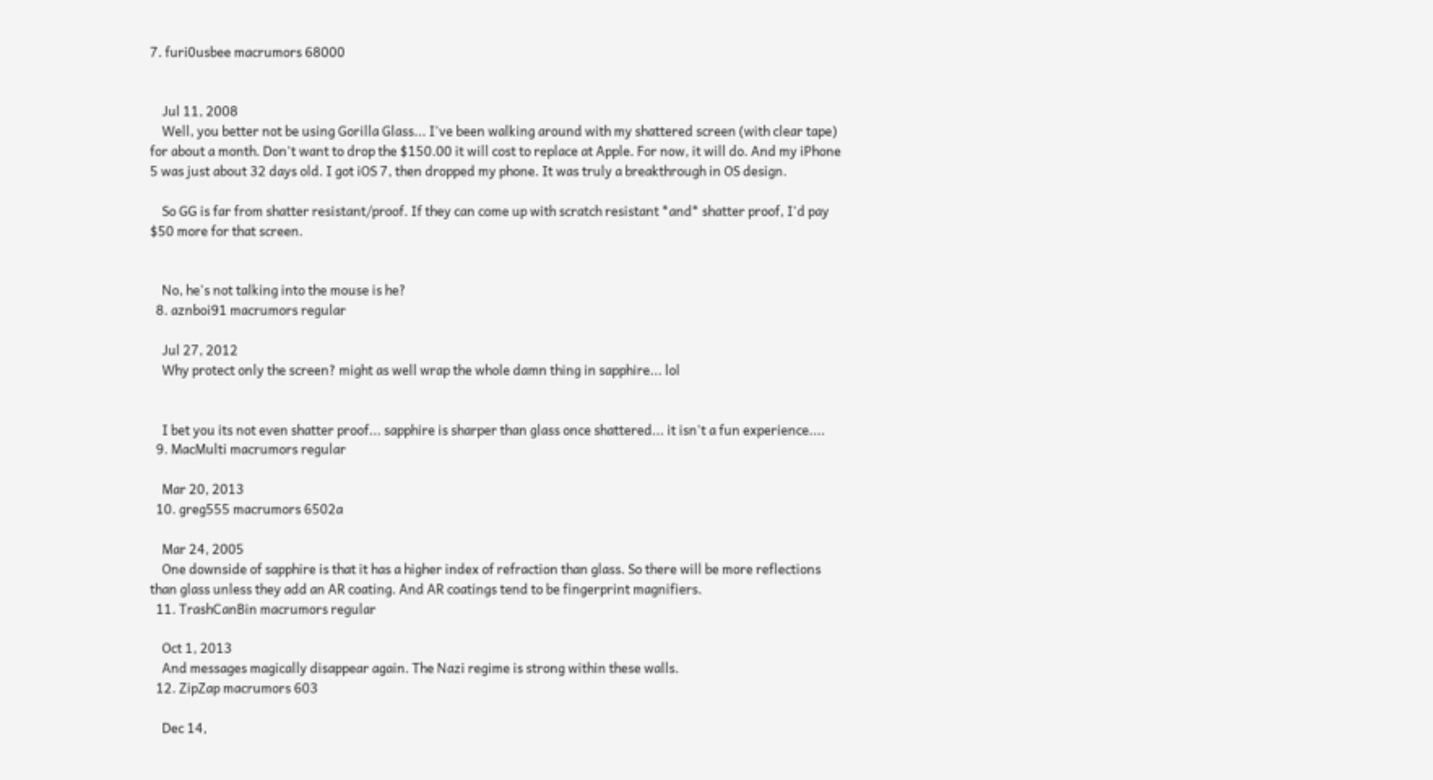7. furi0usbee macrumors 68000


    Jul 11, 2008
    Well, you better not be using Gorilla Glass... I've been walking around with my shattered screen (with clear tape) for about a month. Don't want to drop the $150.00 it will cost to replace at Apple. For now, it will do. And my iPhone 5 was just about 32 days old. I got iOS 7, then dropped my phone. It was truly a breakthrough in OS design.

    So GG is far from shatter resistant/proof. If they can come up with scratch resistant *and* shatter proof, I'd pay $50 more for that screen.


    No, he's not talking into the mouse is he?
  8. aznboi91 macrumors regular

    Jul 27, 2012
    Why protect only the screen? might as well wrap the whole damn thing in sapphire... lol


    I bet you its not even shatter proof... sapphire is sharper than glass once shattered... it isn't a fun experience....
  9. MacMulti macrumors regular

    Mar 20, 2013
  10. greg555 macrumors 6502a

    Mar 24, 2005
    One downside of sapphire is that it has a higher index of refraction than glass. So there will be more reflections than glass unless they add an AR coating. And AR coatings tend to be fingerprint magnifiers.
  11. TrashCanBin macrumors regular

    Oct 1, 2013
    And messages magically disappear again. The Nazi regime is strong within these walls.
  12. ZipZap macrumors 603

    Dec 14,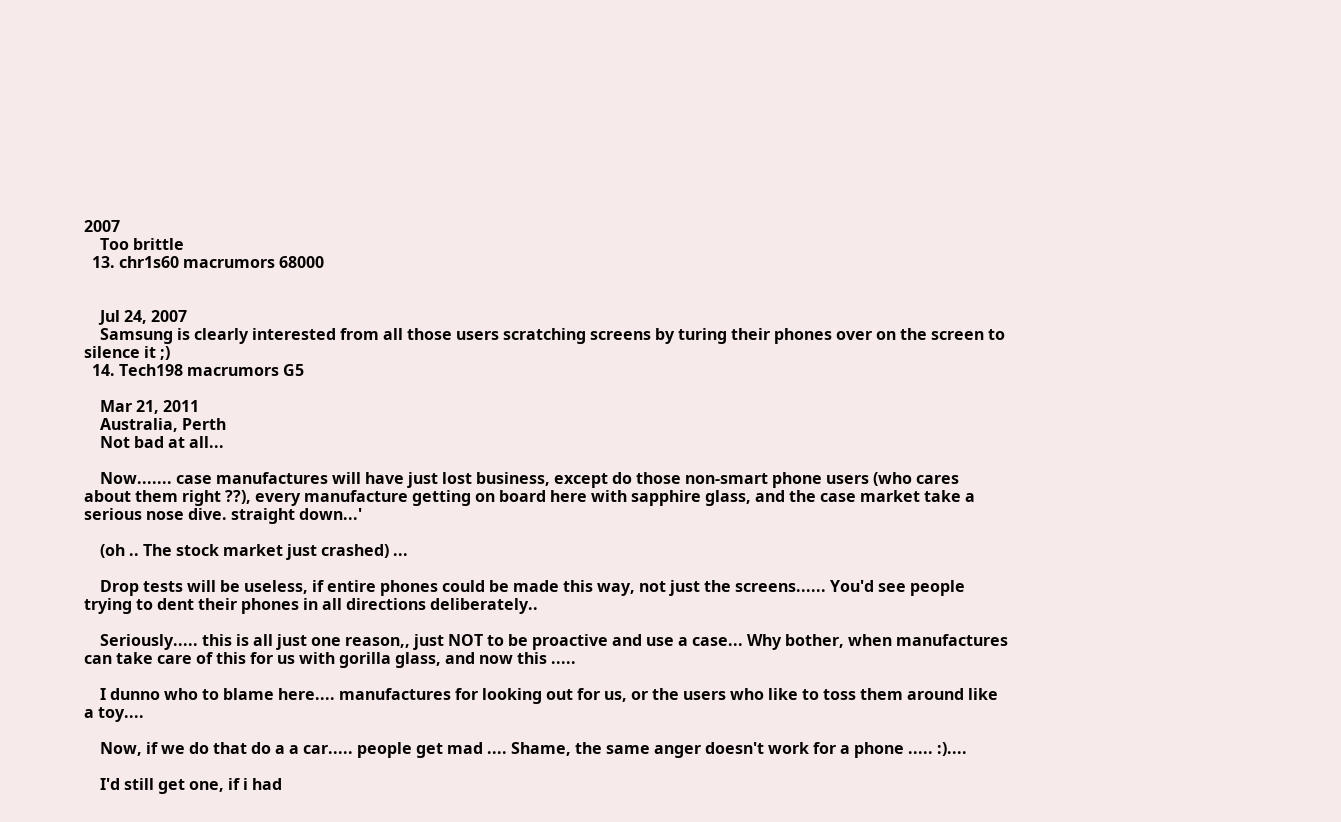2007
    Too brittle
  13. chr1s60 macrumors 68000


    Jul 24, 2007
    Samsung is clearly interested from all those users scratching screens by turing their phones over on the screen to silence it ;)
  14. Tech198 macrumors G5

    Mar 21, 2011
    Australia, Perth
    Not bad at all...

    Now....... case manufactures will have just lost business, except do those non-smart phone users (who cares about them right ??), every manufacture getting on board here with sapphire glass, and the case market take a serious nose dive. straight down...'

    (oh .. The stock market just crashed) ...

    Drop tests will be useless, if entire phones could be made this way, not just the screens...... You'd see people trying to dent their phones in all directions deliberately..

    Seriously..... this is all just one reason,, just NOT to be proactive and use a case... Why bother, when manufactures can take care of this for us with gorilla glass, and now this .....

    I dunno who to blame here.... manufactures for looking out for us, or the users who like to toss them around like a toy....

    Now, if we do that do a a car..... people get mad .... Shame, the same anger doesn't work for a phone ..... :)....

    I'd still get one, if i had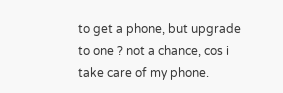to get a phone, but upgrade to one ? not a chance, cos i take care of my phone.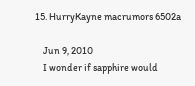15. HurryKayne macrumors 6502a

    Jun 9, 2010
    I wonder if sapphire would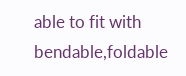able to fit with bendable,foldable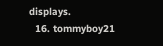displays.
  16. tommyboy21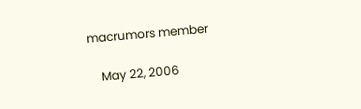macrumors member

    May 22, 2006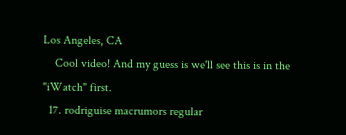Los Angeles, CA
    Cool video! And my guess is we'll see this is in the "iWatch" first.
  17. rodriguise macrumors regular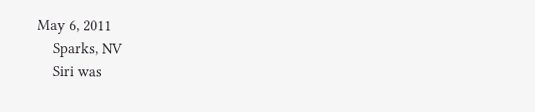May 6, 2011
    Sparks, NV
    Siri was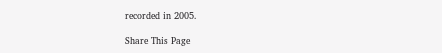recorded in 2005.

Share This Page